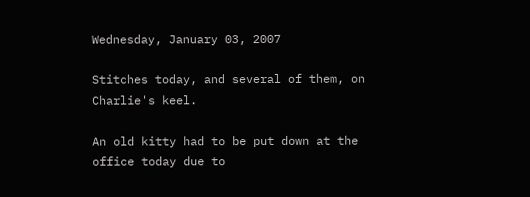Wednesday, January 03, 2007

Stitches today, and several of them, on Charlie's keel.

An old kitty had to be put down at the office today due to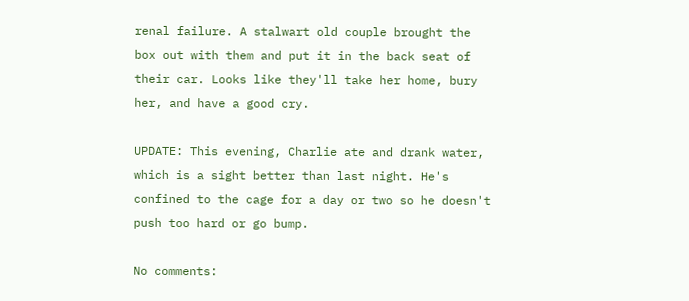renal failure. A stalwart old couple brought the box out with them and put it in the back seat of their car. Looks like they'll take her home, bury her, and have a good cry.

UPDATE: This evening, Charlie ate and drank water, which is a sight better than last night. He's confined to the cage for a day or two so he doesn't push too hard or go bump.

No comments: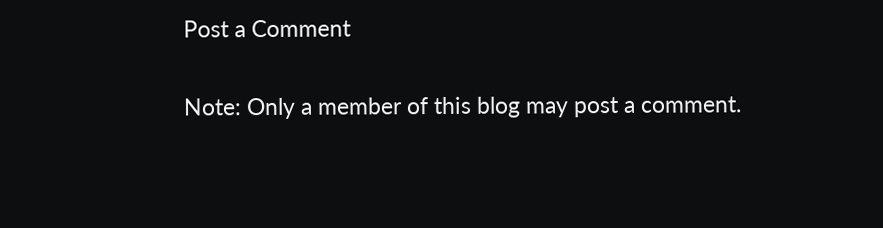Post a Comment

Note: Only a member of this blog may post a comment.